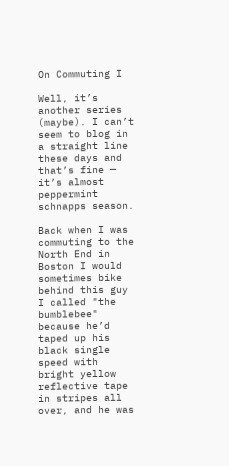On Commuting I

Well, it’s another series (maybe). I can’t seem to blog in a straight line these days and that’s fine — it’s almost peppermint schnapps season.

Back when I was commuting to the North End in Boston I would sometimes bike behind this guy I called "the bumblebee" because he’d taped up his black single speed with bright yellow reflective tape in stripes all over, and he was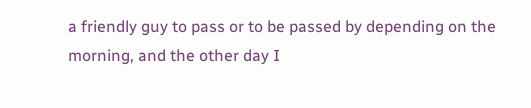a friendly guy to pass or to be passed by depending on the morning, and the other day I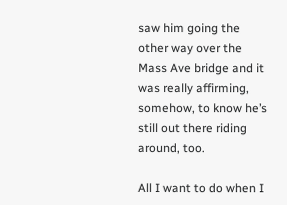saw him going the other way over the Mass Ave bridge and it was really affirming, somehow, to know he’s still out there riding around, too.

All I want to do when I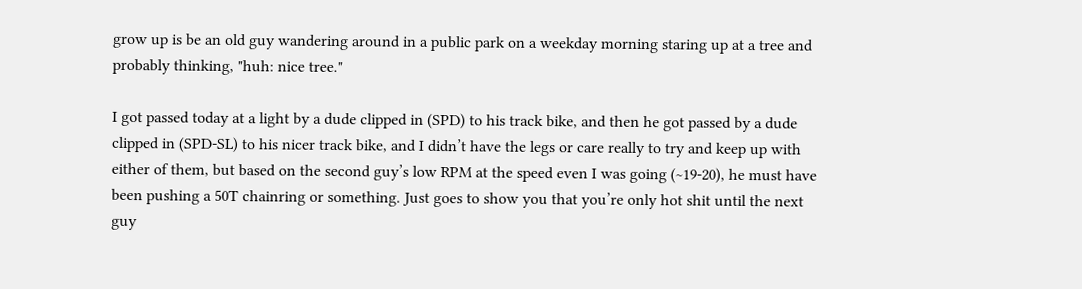grow up is be an old guy wandering around in a public park on a weekday morning staring up at a tree and probably thinking, "huh: nice tree."

I got passed today at a light by a dude clipped in (SPD) to his track bike, and then he got passed by a dude clipped in (SPD-SL) to his nicer track bike, and I didn’t have the legs or care really to try and keep up with either of them, but based on the second guy’s low RPM at the speed even I was going (~19-20), he must have been pushing a 50T chainring or something. Just goes to show you that you’re only hot shit until the next guy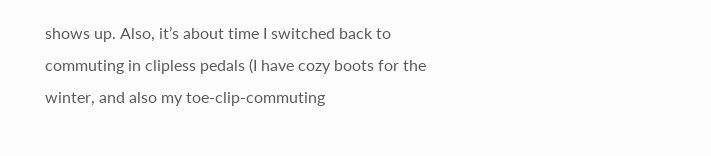shows up. Also, it’s about time I switched back to commuting in clipless pedals (I have cozy boots for the winter, and also my toe-clip-commuting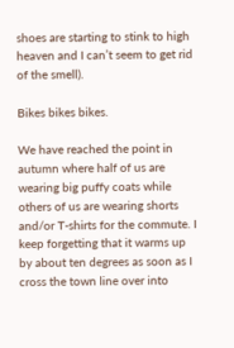shoes are starting to stink to high heaven and I can’t seem to get rid of the smell).

Bikes bikes bikes.

We have reached the point in autumn where half of us are wearing big puffy coats while others of us are wearing shorts and/or T-shirts for the commute. I keep forgetting that it warms up by about ten degrees as soon as I cross the town line over into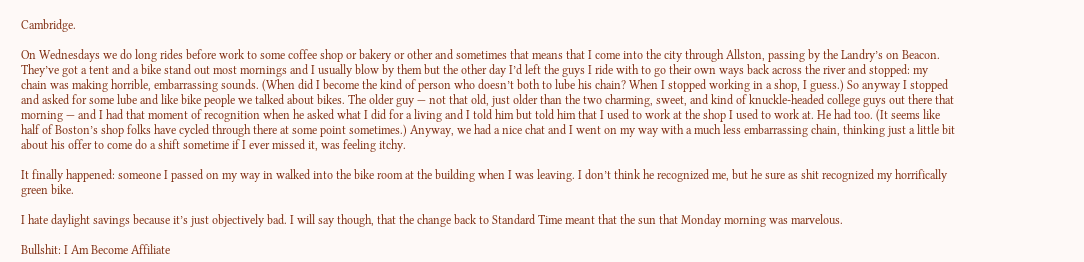Cambridge.

On Wednesdays we do long rides before work to some coffee shop or bakery or other and sometimes that means that I come into the city through Allston, passing by the Landry’s on Beacon. They’ve got a tent and a bike stand out most mornings and I usually blow by them but the other day I’d left the guys I ride with to go their own ways back across the river and stopped: my chain was making horrible, embarrassing sounds. (When did I become the kind of person who doesn’t both to lube his chain? When I stopped working in a shop, I guess.) So anyway I stopped and asked for some lube and like bike people we talked about bikes. The older guy — not that old, just older than the two charming, sweet, and kind of knuckle-headed college guys out there that morning — and I had that moment of recognition when he asked what I did for a living and I told him but told him that I used to work at the shop I used to work at. He had too. (It seems like half of Boston’s shop folks have cycled through there at some point sometimes.) Anyway, we had a nice chat and I went on my way with a much less embarrassing chain, thinking just a little bit about his offer to come do a shift sometime if I ever missed it, was feeling itchy.

It finally happened: someone I passed on my way in walked into the bike room at the building when I was leaving. I don’t think he recognized me, but he sure as shit recognized my horrifically green bike.

I hate daylight savings because it’s just objectively bad. I will say though, that the change back to Standard Time meant that the sun that Monday morning was marvelous.

Bullshit: I Am Become Affiliate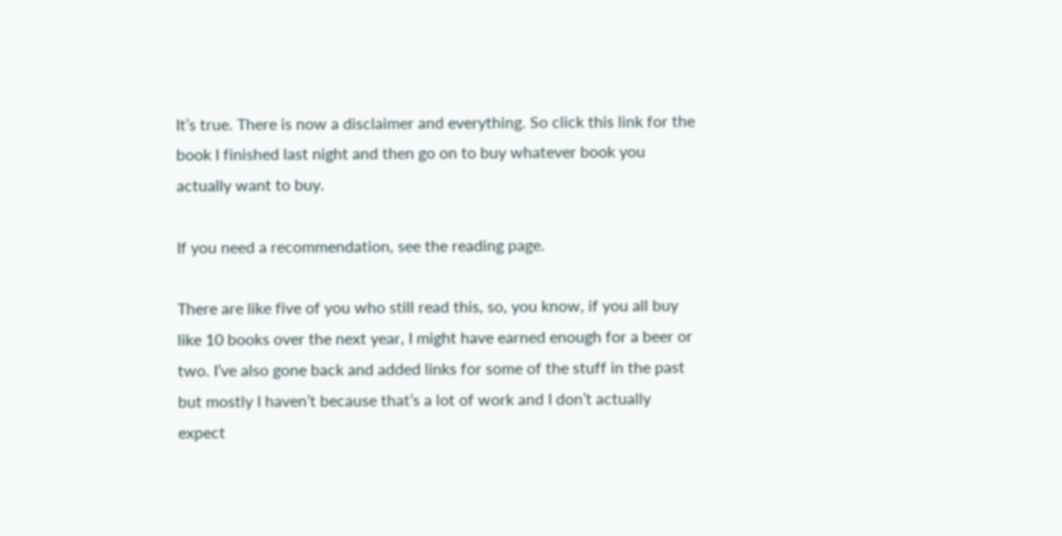It’s true. There is now a disclaimer and everything. So click this link for the book I finished last night and then go on to buy whatever book you actually want to buy.

If you need a recommendation, see the reading page.

There are like five of you who still read this, so, you know, if you all buy like 10 books over the next year, I might have earned enough for a beer or two. I’ve also gone back and added links for some of the stuff in the past but mostly I haven’t because that’s a lot of work and I don’t actually expect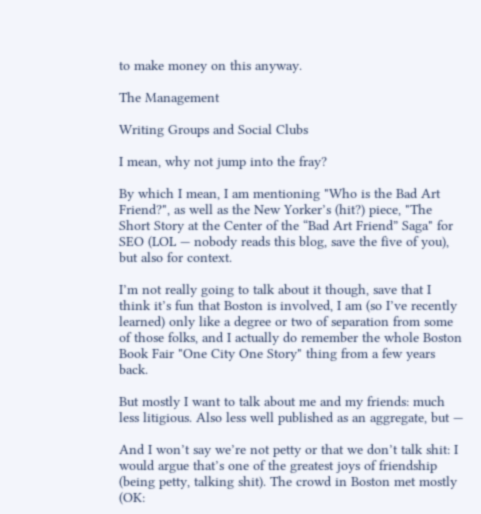to make money on this anyway.

The Management

Writing Groups and Social Clubs

I mean, why not jump into the fray?

By which I mean, I am mentioning "Who is the Bad Art Friend?", as well as the New Yorker’s (hit?) piece, "The Short Story at the Center of the “Bad Art Friend” Saga" for SEO (LOL — nobody reads this blog, save the five of you), but also for context.

I’m not really going to talk about it though, save that I think it’s fun that Boston is involved, I am (so I’ve recently learned) only like a degree or two of separation from some of those folks, and I actually do remember the whole Boston Book Fair "One City One Story" thing from a few years back.

But mostly I want to talk about me and my friends: much less litigious. Also less well published as an aggregate, but —

And I won’t say we’re not petty or that we don’t talk shit: I would argue that’s one of the greatest joys of friendship (being petty, talking shit). The crowd in Boston met mostly (OK: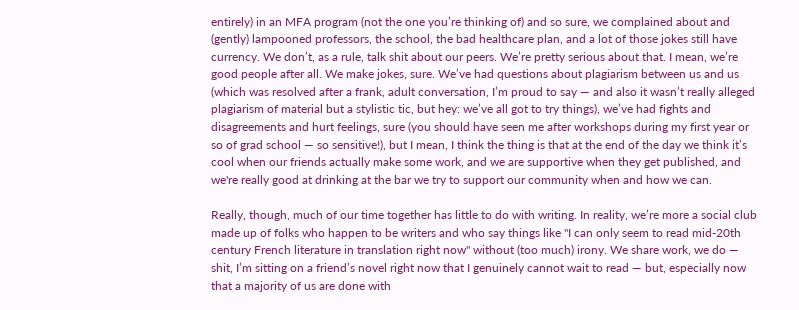entirely) in an MFA program (not the one you’re thinking of) and so sure, we complained about and (gently) lampooned professors, the school, the bad healthcare plan, and a lot of those jokes still have currency. We don’t, as a rule, talk shit about our peers. We’re pretty serious about that. I mean, we’re good people after all. We make jokes, sure. We’ve had questions about plagiarism between us and us (which was resolved after a frank, adult conversation, I’m proud to say — and also it wasn’t really alleged plagiarism of material but a stylistic tic, but hey: we’ve all got to try things), we’ve had fights and disagreements and hurt feelings, sure (you should have seen me after workshops during my first year or so of grad school — so sensitive!), but I mean, I think the thing is that at the end of the day we think it’s cool when our friends actually make some work, and we are supportive when they get published, and we're really good at drinking at the bar we try to support our community when and how we can.

Really, though, much of our time together has little to do with writing. In reality, we’re more a social club made up of folks who happen to be writers and who say things like "I can only seem to read mid-20th century French literature in translation right now" without (too much) irony. We share work, we do — shit, I’m sitting on a friend’s novel right now that I genuinely cannot wait to read — but, especially now that a majority of us are done with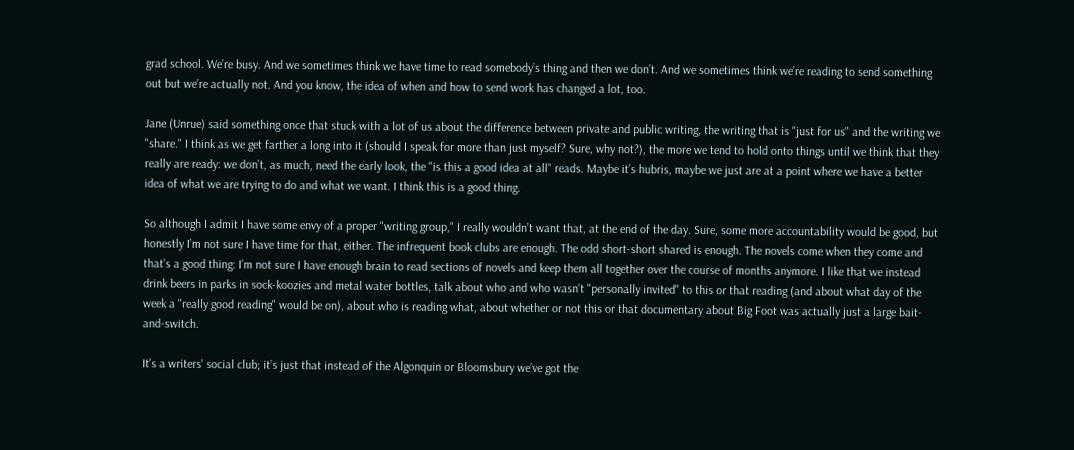grad school. We’re busy. And we sometimes think we have time to read somebody’s thing and then we don’t. And we sometimes think we’re reading to send something out but we’re actually not. And you know, the idea of when and how to send work has changed a lot, too.

Jane (Unrue) said something once that stuck with a lot of us about the difference between private and public writing, the writing that is "just for us" and the writing we "share." I think as we get farther a long into it (should I speak for more than just myself? Sure, why not?), the more we tend to hold onto things until we think that they really are ready: we don’t, as much, need the early look, the "is this a good idea at all" reads. Maybe it’s hubris, maybe we just are at a point where we have a better idea of what we are trying to do and what we want. I think this is a good thing.

So although I admit I have some envy of a proper "writing group," I really wouldn’t want that, at the end of the day. Sure, some more accountability would be good, but honestly I’m not sure I have time for that, either. The infrequent book clubs are enough. The odd short-short shared is enough. The novels come when they come and that’s a good thing: I’m not sure I have enough brain to read sections of novels and keep them all together over the course of months anymore. I like that we instead drink beers in parks in sock-koozies and metal water bottles, talk about who and who wasn’t "personally invited" to this or that reading (and about what day of the week a "really good reading" would be on), about who is reading what, about whether or not this or that documentary about Big Foot was actually just a large bait-and-switch.

It’s a writers' social club; it’s just that instead of the Algonquin or Bloomsbury we’ve got the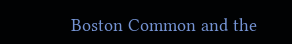Boston Common and the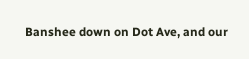Banshee down on Dot Ave, and our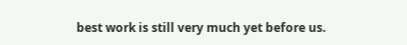best work is still very much yet before us.